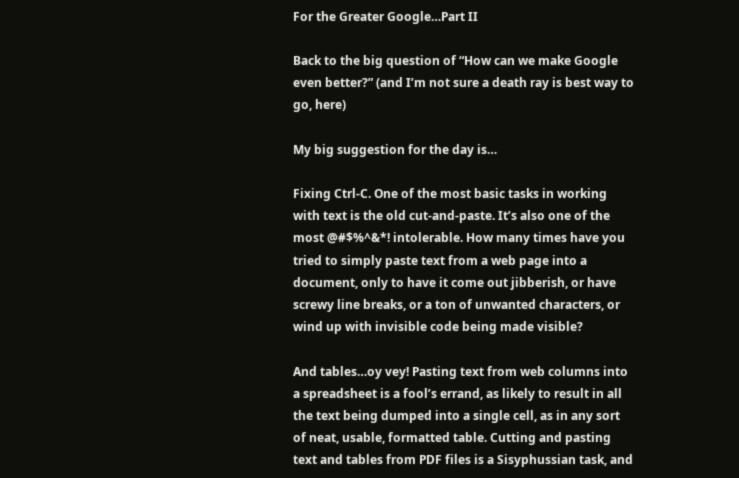For the Greater Google…Part II

Back to the big question of “How can we make Google even better?” (and I’m not sure a death ray is best way to go, here)

My big suggestion for the day is…

Fixing Ctrl-C. One of the most basic tasks in working with text is the old cut-and-paste. It’s also one of the most @#$%^&*! intolerable. How many times have you tried to simply paste text from a web page into a document, only to have it come out jibberish, or have screwy line breaks, or a ton of unwanted characters, or wind up with invisible code being made visible?

And tables…oy vey! Pasting text from web columns into a spreadsheet is a fool’s errand, as likely to result in all the text being dumped into a single cell, as in any sort of neat, usable, formatted table. Cutting and pasting text and tables from PDF files is a Sisyphussian task, and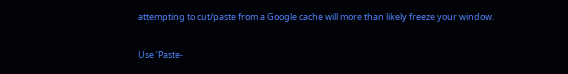attempting to cut/paste from a Google cache will more than likely freeze your window.

Use ‘Paste-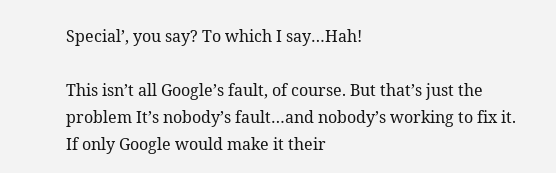Special’, you say? To which I say…Hah!

This isn’t all Google’s fault, of course. But that’s just the problem It’s nobody’s fault…and nobody’s working to fix it. If only Google would make it their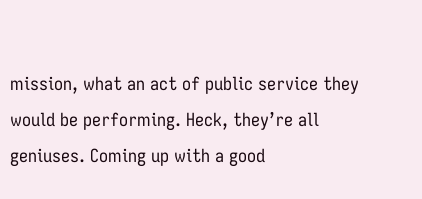mission, what an act of public service they would be performing. Heck, they’re all geniuses. Coming up with a good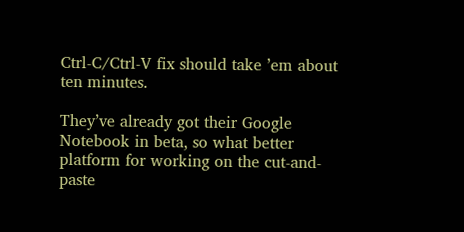Ctrl-C/Ctrl-V fix should take ’em about ten minutes.

They’ve already got their Google Notebook in beta, so what better platform for working on the cut-and-paste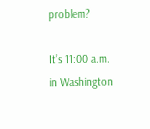problem?

It’s 11:00 a.m. in Washington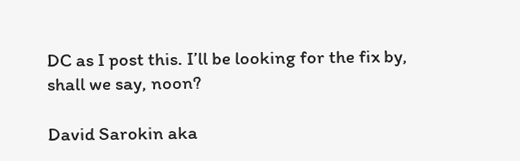DC as I post this. I’ll be looking for the fix by, shall we say, noon?

David Sarokin aka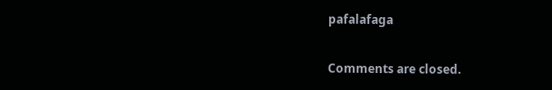pafalafaga

Comments are closed.